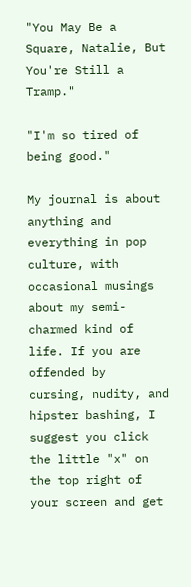"You May Be a Square, Natalie, But You're Still a Tramp."

"I'm so tired of being good."

My journal is about anything and everything in pop culture, with occasional musings about my semi-charmed kind of life. If you are offended by
cursing, nudity, and hipster bashing, I suggest you click the little "x" on the top right of your screen and get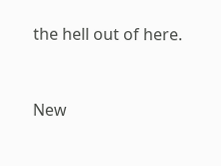the hell out of here.



New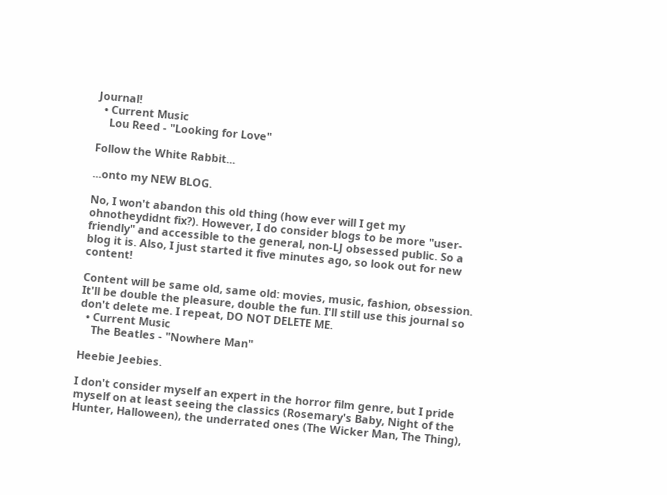Journal!
  • Current Music
    Lou Reed - "Looking for Love"

Follow the White Rabbit...

...onto my NEW BLOG.

No, I won't abandon this old thing (how ever will I get my ohnotheydidnt fix?). However, I do consider blogs to be more "user-friendly" and accessible to the general, non-LJ obsessed public. So a blog it is. Also, I just started it five minutes ago, so look out for new content!

Content will be same old, same old: movies, music, fashion, obsession. It'll be double the pleasure, double the fun. I'll still use this journal so don't delete me. I repeat, DO NOT DELETE ME.
  • Current Music
    The Beatles - "Nowhere Man"

Heebie Jeebies.

I don't consider myself an expert in the horror film genre, but I pride myself on at least seeing the classics (Rosemary's Baby, Night of the Hunter, Halloween), the underrated ones (The Wicker Man, The Thing),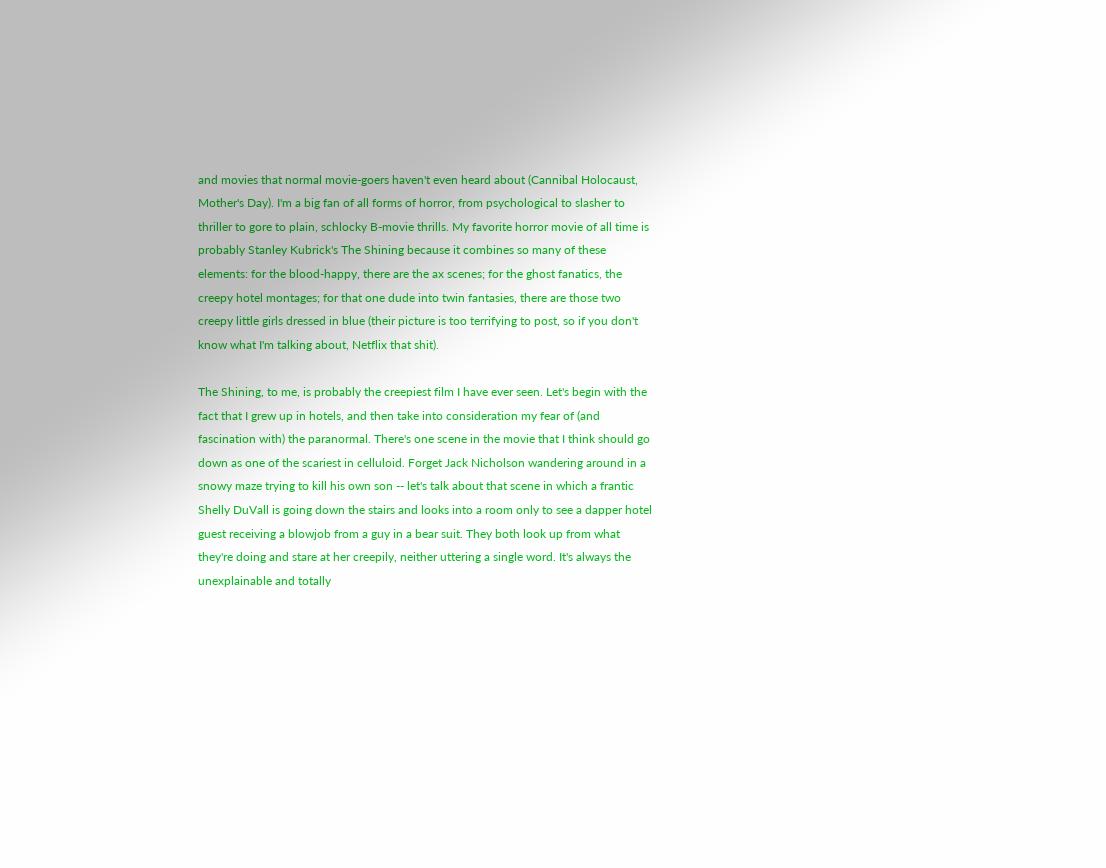and movies that normal movie-goers haven't even heard about (Cannibal Holocaust, Mother's Day). I'm a big fan of all forms of horror, from psychological to slasher to thriller to gore to plain, schlocky B-movie thrills. My favorite horror movie of all time is probably Stanley Kubrick's The Shining because it combines so many of these elements: for the blood-happy, there are the ax scenes; for the ghost fanatics, the creepy hotel montages; for that one dude into twin fantasies, there are those two creepy little girls dressed in blue (their picture is too terrifying to post, so if you don't know what I'm talking about, Netflix that shit).

The Shining, to me, is probably the creepiest film I have ever seen. Let's begin with the fact that I grew up in hotels, and then take into consideration my fear of (and fascination with) the paranormal. There's one scene in the movie that I think should go down as one of the scariest in celluloid. Forget Jack Nicholson wandering around in a snowy maze trying to kill his own son -- let's talk about that scene in which a frantic Shelly DuVall is going down the stairs and looks into a room only to see a dapper hotel guest receiving a blowjob from a guy in a bear suit. They both look up from what they're doing and stare at her creepily, neither uttering a single word. It's always the unexplainable and totally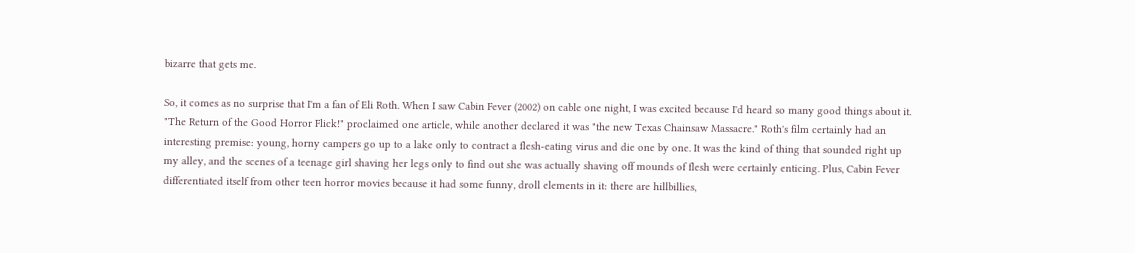bizarre that gets me.

So, it comes as no surprise that I'm a fan of Eli Roth. When I saw Cabin Fever (2002) on cable one night, I was excited because I'd heard so many good things about it. "The Return of the Good Horror Flick!" proclaimed one article, while another declared it was "the new Texas Chainsaw Massacre." Roth's film certainly had an interesting premise: young, horny campers go up to a lake only to contract a flesh-eating virus and die one by one. It was the kind of thing that sounded right up my alley, and the scenes of a teenage girl shaving her legs only to find out she was actually shaving off mounds of flesh were certainly enticing. Plus, Cabin Fever differentiated itself from other teen horror movies because it had some funny, droll elements in it: there are hillbillies,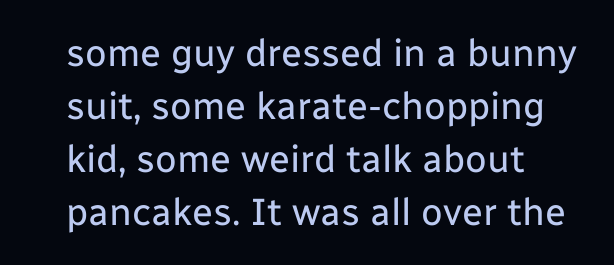some guy dressed in a bunny suit, some karate-chopping kid, some weird talk about pancakes. It was all over the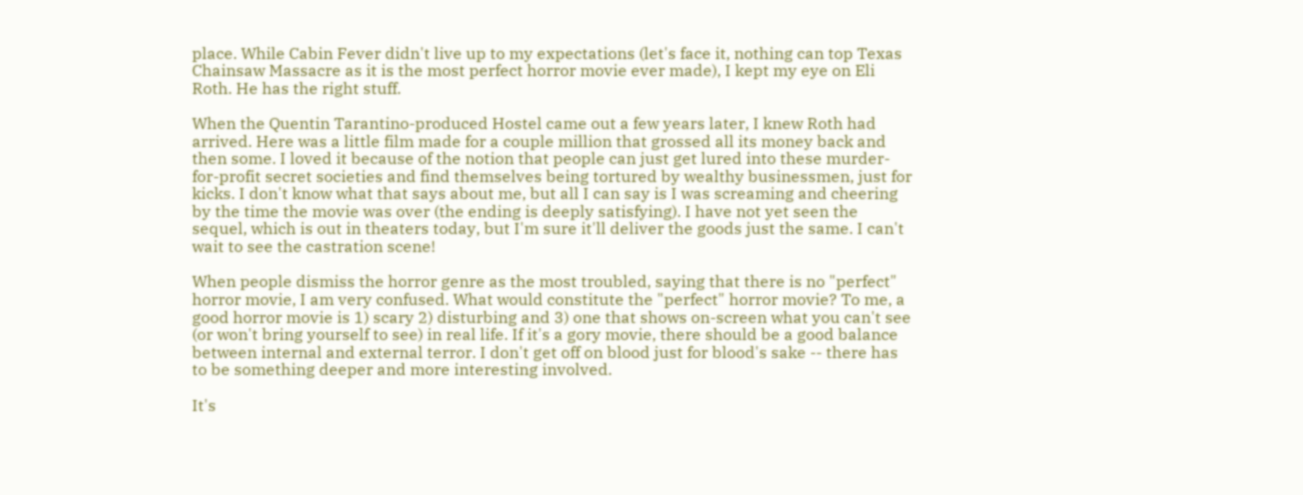place. While Cabin Fever didn't live up to my expectations (let's face it, nothing can top Texas Chainsaw Massacre as it is the most perfect horror movie ever made), I kept my eye on Eli Roth. He has the right stuff.

When the Quentin Tarantino-produced Hostel came out a few years later, I knew Roth had arrived. Here was a little film made for a couple million that grossed all its money back and then some. I loved it because of the notion that people can just get lured into these murder-for-profit secret societies and find themselves being tortured by wealthy businessmen, just for kicks. I don't know what that says about me, but all I can say is I was screaming and cheering by the time the movie was over (the ending is deeply satisfying). I have not yet seen the sequel, which is out in theaters today, but I'm sure it'll deliver the goods just the same. I can't wait to see the castration scene!

When people dismiss the horror genre as the most troubled, saying that there is no "perfect" horror movie, I am very confused. What would constitute the "perfect" horror movie? To me, a good horror movie is 1) scary 2) disturbing and 3) one that shows on-screen what you can't see (or won't bring yourself to see) in real life. If it's a gory movie, there should be a good balance between internal and external terror. I don't get off on blood just for blood's sake -- there has to be something deeper and more interesting involved.

It's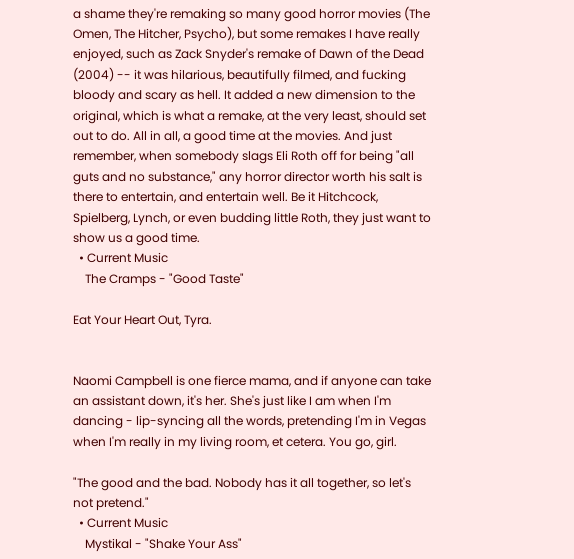a shame they're remaking so many good horror movies (The Omen, The Hitcher, Psycho), but some remakes I have really enjoyed, such as Zack Snyder's remake of Dawn of the Dead (2004) -- it was hilarious, beautifully filmed, and fucking bloody and scary as hell. It added a new dimension to the original, which is what a remake, at the very least, should set out to do. All in all, a good time at the movies. And just remember, when somebody slags Eli Roth off for being "all guts and no substance," any horror director worth his salt is there to entertain, and entertain well. Be it Hitchcock, Spielberg, Lynch, or even budding little Roth, they just want to show us a good time.
  • Current Music
    The Cramps - "Good Taste"

Eat Your Heart Out, Tyra.


Naomi Campbell is one fierce mama, and if anyone can take an assistant down, it's her. She's just like I am when I'm dancing - lip-syncing all the words, pretending I'm in Vegas when I'm really in my living room, et cetera. You go, girl.

"The good and the bad. Nobody has it all together, so let's not pretend."
  • Current Music
    Mystikal - "Shake Your Ass"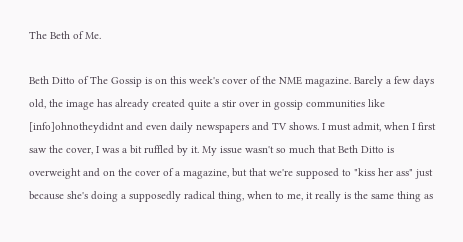The Beth of Me.

Beth Ditto of The Gossip is on this week's cover of the NME magazine. Barely a few days old, the image has already created quite a stir over in gossip communities like [info]ohnotheydidnt and even daily newspapers and TV shows. I must admit, when I first saw the cover, I was a bit ruffled by it. My issue wasn't so much that Beth Ditto is overweight and on the cover of a magazine, but that we're supposed to "kiss her ass" just because she's doing a supposedly radical thing, when to me, it really is the same thing as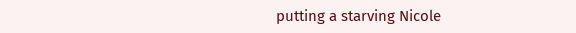putting a starving Nicole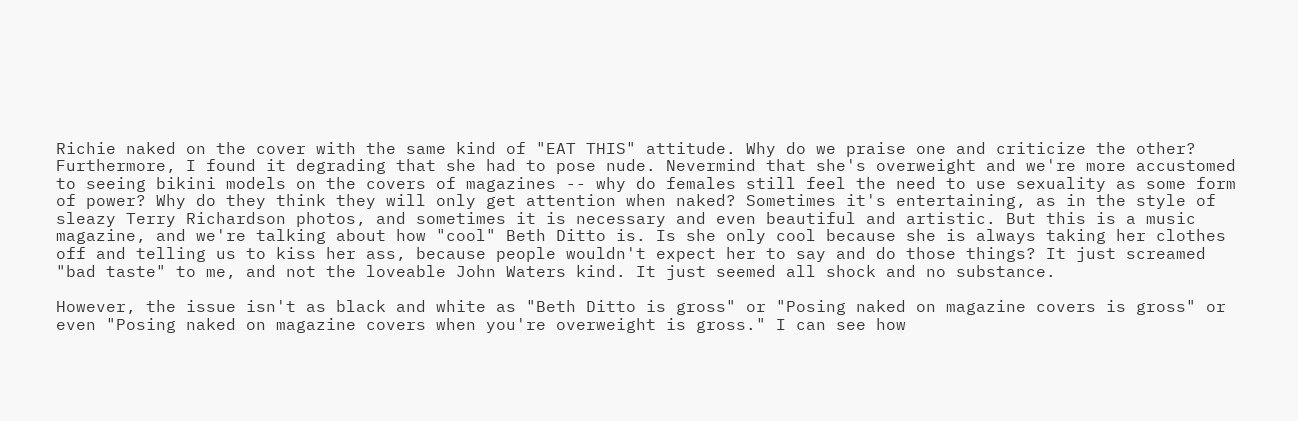Richie naked on the cover with the same kind of "EAT THIS" attitude. Why do we praise one and criticize the other? Furthermore, I found it degrading that she had to pose nude. Nevermind that she's overweight and we're more accustomed to seeing bikini models on the covers of magazines -- why do females still feel the need to use sexuality as some form of power? Why do they think they will only get attention when naked? Sometimes it's entertaining, as in the style of sleazy Terry Richardson photos, and sometimes it is necessary and even beautiful and artistic. But this is a music magazine, and we're talking about how "cool" Beth Ditto is. Is she only cool because she is always taking her clothes off and telling us to kiss her ass, because people wouldn't expect her to say and do those things? It just screamed "bad taste" to me, and not the loveable John Waters kind. It just seemed all shock and no substance.

However, the issue isn't as black and white as "Beth Ditto is gross" or "Posing naked on magazine covers is gross" or even "Posing naked on magazine covers when you're overweight is gross." I can see how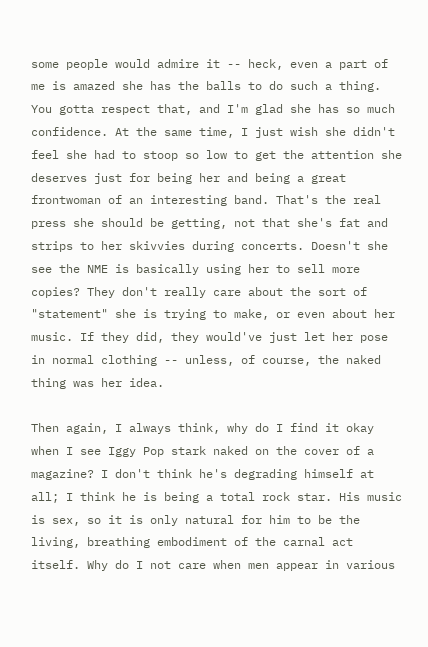some people would admire it -- heck, even a part of me is amazed she has the balls to do such a thing. You gotta respect that, and I'm glad she has so much confidence. At the same time, I just wish she didn't feel she had to stoop so low to get the attention she deserves just for being her and being a great frontwoman of an interesting band. That's the real press she should be getting, not that she's fat and strips to her skivvies during concerts. Doesn't she see the NME is basically using her to sell more copies? They don't really care about the sort of "statement" she is trying to make, or even about her music. If they did, they would've just let her pose in normal clothing -- unless, of course, the naked thing was her idea.

Then again, I always think, why do I find it okay when I see Iggy Pop stark naked on the cover of a magazine? I don't think he's degrading himself at all; I think he is being a total rock star. His music is sex, so it is only natural for him to be the living, breathing embodiment of the carnal act itself. Why do I not care when men appear in various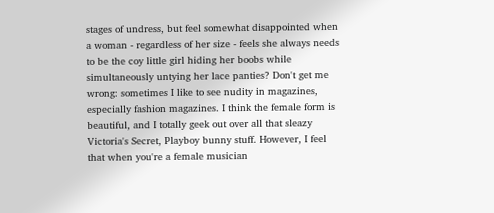stages of undress, but feel somewhat disappointed when a woman - regardless of her size - feels she always needs to be the coy little girl hiding her boobs while simultaneously untying her lace panties? Don't get me wrong: sometimes I like to see nudity in magazines, especially fashion magazines. I think the female form is beautiful, and I totally geek out over all that sleazy Victoria's Secret, Playboy bunny stuff. However, I feel that when you're a female musician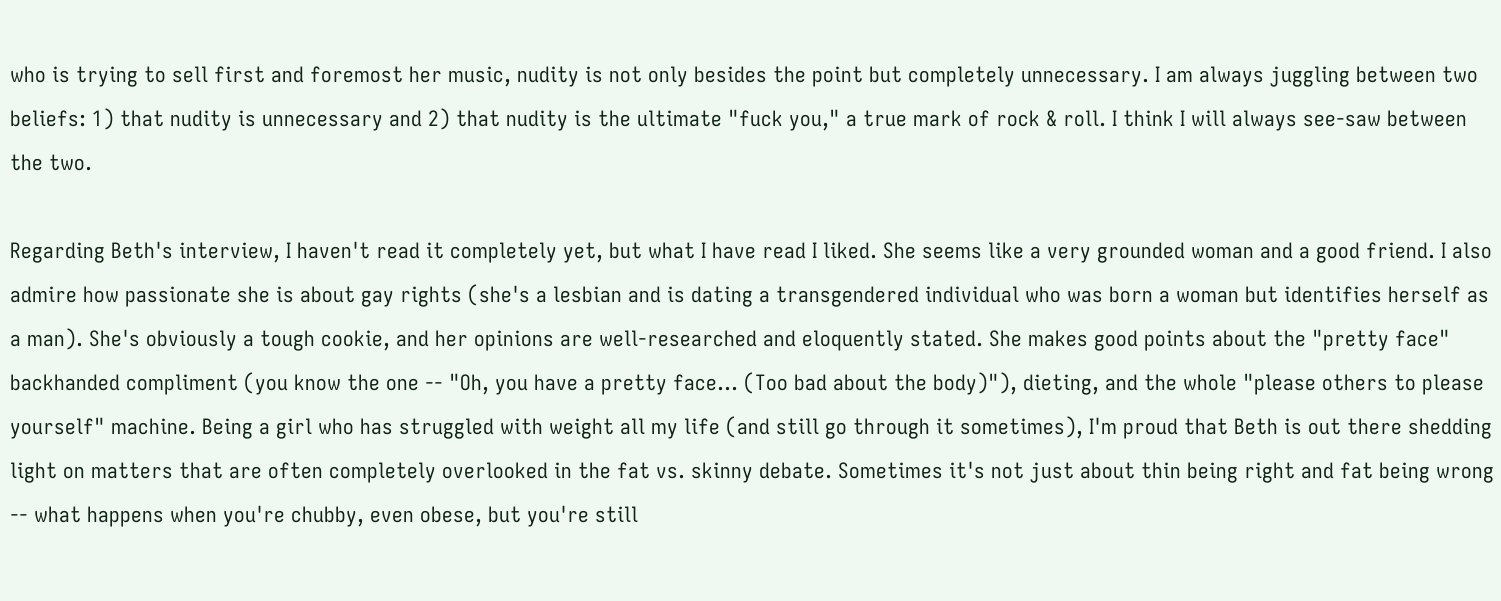who is trying to sell first and foremost her music, nudity is not only besides the point but completely unnecessary. I am always juggling between two beliefs: 1) that nudity is unnecessary and 2) that nudity is the ultimate "fuck you," a true mark of rock & roll. I think I will always see-saw between the two.

Regarding Beth's interview, I haven't read it completely yet, but what I have read I liked. She seems like a very grounded woman and a good friend. I also admire how passionate she is about gay rights (she's a lesbian and is dating a transgendered individual who was born a woman but identifies herself as a man). She's obviously a tough cookie, and her opinions are well-researched and eloquently stated. She makes good points about the "pretty face" backhanded compliment (you know the one -- "Oh, you have a pretty face... (Too bad about the body)"), dieting, and the whole "please others to please yourself" machine. Being a girl who has struggled with weight all my life (and still go through it sometimes), I'm proud that Beth is out there shedding light on matters that are often completely overlooked in the fat vs. skinny debate. Sometimes it's not just about thin being right and fat being wrong -- what happens when you're chubby, even obese, but you're still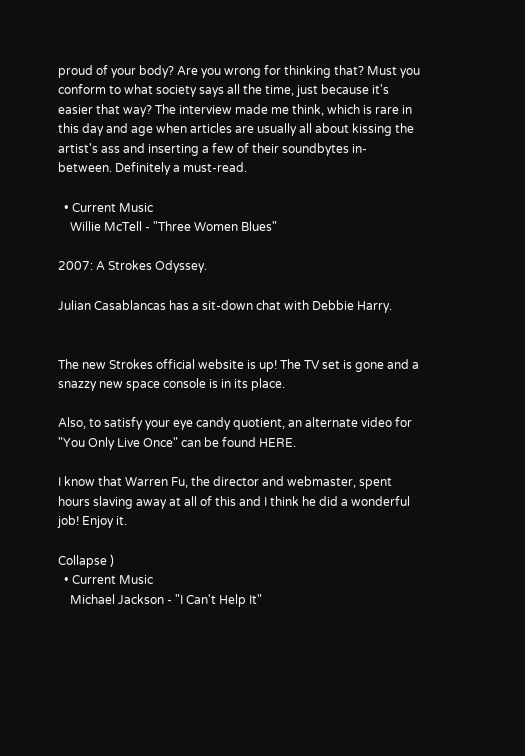proud of your body? Are you wrong for thinking that? Must you conform to what society says all the time, just because it's easier that way? The interview made me think, which is rare in this day and age when articles are usually all about kissing the artist's ass and inserting a few of their soundbytes in-between. Definitely a must-read.

  • Current Music
    Willie McTell - "Three Women Blues"

2007: A Strokes Odyssey.

Julian Casablancas has a sit-down chat with Debbie Harry.


The new Strokes official website is up! The TV set is gone and a snazzy new space console is in its place.

Also, to satisfy your eye candy quotient, an alternate video for "You Only Live Once" can be found HERE.

I know that Warren Fu, the director and webmaster, spent hours slaving away at all of this and I think he did a wonderful job! Enjoy it.

Collapse )
  • Current Music
    Michael Jackson - "I Can't Help It"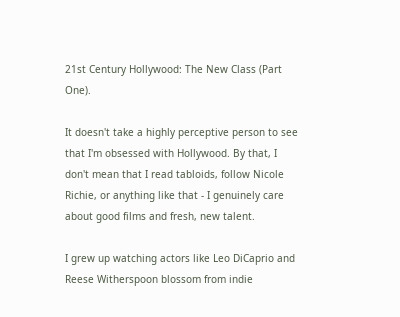21st Century Hollywood: The New Class (Part One).

It doesn't take a highly perceptive person to see that I'm obsessed with Hollywood. By that, I don't mean that I read tabloids, follow Nicole Richie, or anything like that - I genuinely care about good films and fresh, new talent.

I grew up watching actors like Leo DiCaprio and Reese Witherspoon blossom from indie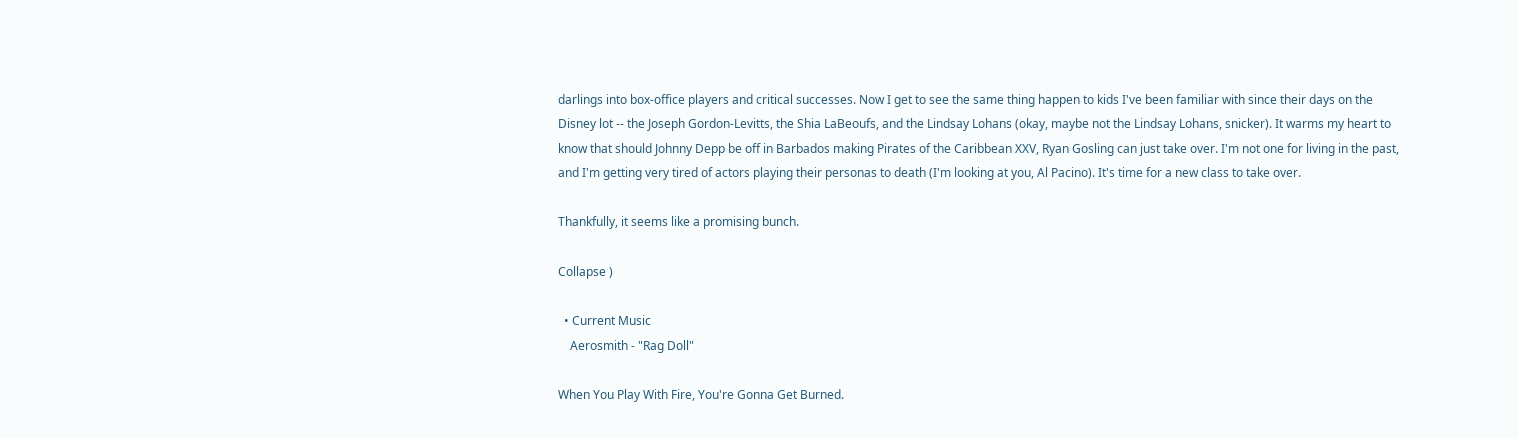darlings into box-office players and critical successes. Now I get to see the same thing happen to kids I've been familiar with since their days on the Disney lot -- the Joseph Gordon-Levitts, the Shia LaBeoufs, and the Lindsay Lohans (okay, maybe not the Lindsay Lohans, snicker). It warms my heart to know that should Johnny Depp be off in Barbados making Pirates of the Caribbean XXV, Ryan Gosling can just take over. I'm not one for living in the past, and I'm getting very tired of actors playing their personas to death (I'm looking at you, Al Pacino). It's time for a new class to take over.

Thankfully, it seems like a promising bunch.

Collapse )

  • Current Music
    Aerosmith - "Rag Doll"

When You Play With Fire, You're Gonna Get Burned.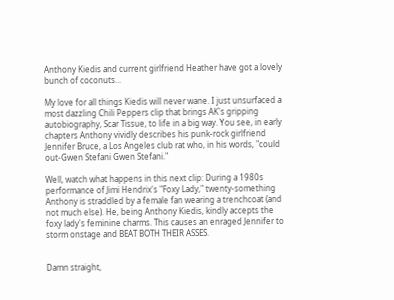Anthony Kiedis and current girlfriend Heather have got a lovely bunch of coconuts...

My love for all things Kiedis will never wane. I just unsurfaced a most dazzling Chili Peppers clip that brings AK's gripping autobiography, Scar Tissue, to life in a big way. You see, in early chapters Anthony vividly describes his punk-rock girlfriend Jennifer Bruce, a Los Angeles club rat who, in his words, "could out-Gwen Stefani Gwen Stefani."

Well, watch what happens in this next clip: During a 1980s performance of Jimi Hendrix's "Foxy Lady," twenty-something Anthony is straddled by a female fan wearing a trenchcoat (and not much else). He, being Anthony Kiedis, kindly accepts the foxy lady's feminine charms. This causes an enraged Jennifer to storm onstage and BEAT BOTH THEIR ASSES.


Damn straight,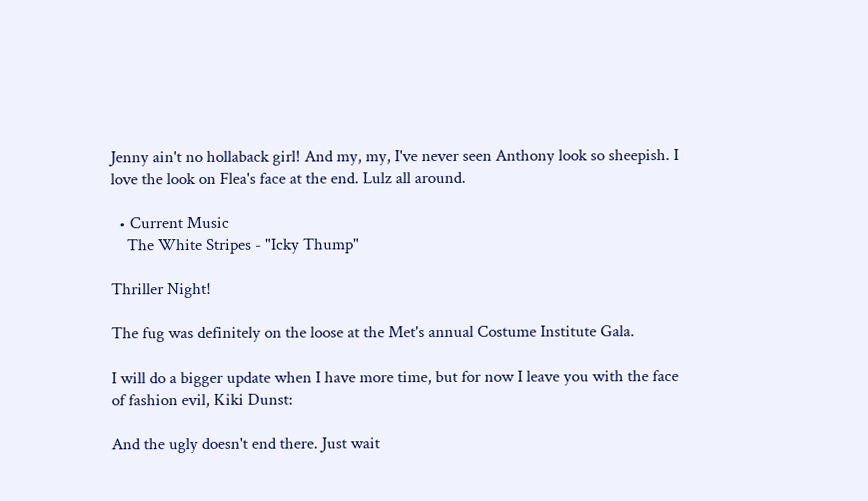Jenny ain't no hollaback girl! And my, my, I've never seen Anthony look so sheepish. I love the look on Flea's face at the end. Lulz all around.

  • Current Music
    The White Stripes - "Icky Thump"

Thriller Night!

The fug was definitely on the loose at the Met's annual Costume Institute Gala.

I will do a bigger update when I have more time, but for now I leave you with the face of fashion evil, Kiki Dunst:

And the ugly doesn't end there. Just wait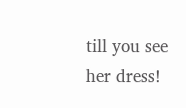till you see her dress!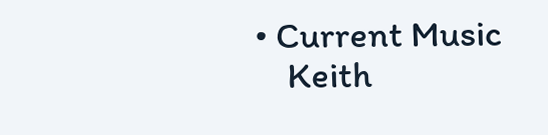• Current Music
    Keith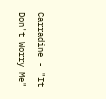Carradine - "It Don't Worry Me"